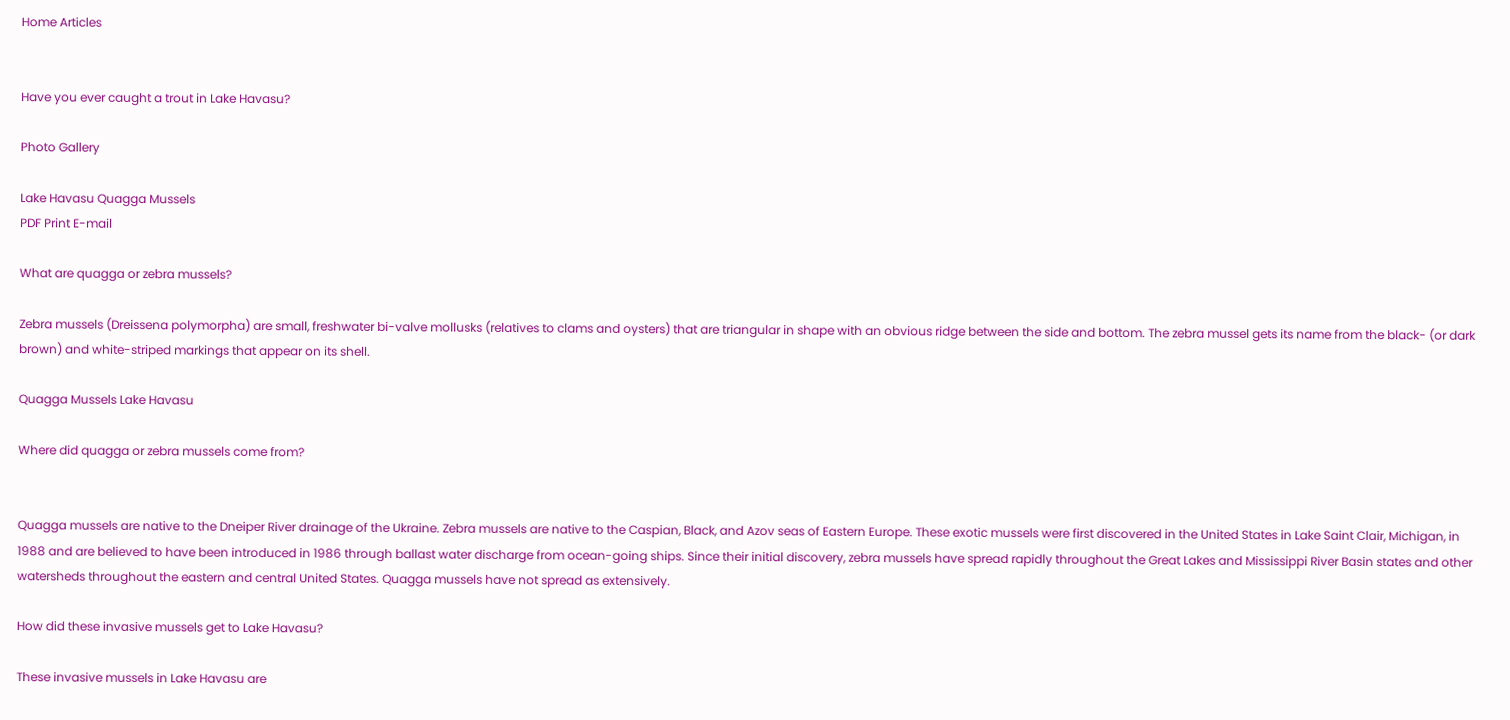Home Articles


Have you ever caught a trout in Lake Havasu?

Photo Gallery

Lake Havasu Quagga Mussels
PDF Print E-mail

What are quagga or zebra mussels?

Zebra mussels (Dreissena polymorpha) are small, freshwater bi-valve mollusks (relatives to clams and oysters) that are triangular in shape with an obvious ridge between the side and bottom. The zebra mussel gets its name from the black- (or dark brown) and white-striped markings that appear on its shell.

Quagga Mussels Lake Havasu

Where did quagga or zebra mussels come from?


Quagga mussels are native to the Dneiper River drainage of the Ukraine. Zebra mussels are native to the Caspian, Black, and Azov seas of Eastern Europe. These exotic mussels were first discovered in the United States in Lake Saint Clair, Michigan, in 1988 and are believed to have been introduced in 1986 through ballast water discharge from ocean-going ships. Since their initial discovery, zebra mussels have spread rapidly throughout the Great Lakes and Mississippi River Basin states and other watersheds throughout the eastern and central United States. Quagga mussels have not spread as extensively.

How did these invasive mussels get to Lake Havasu?

These invasive mussels in Lake Havasu are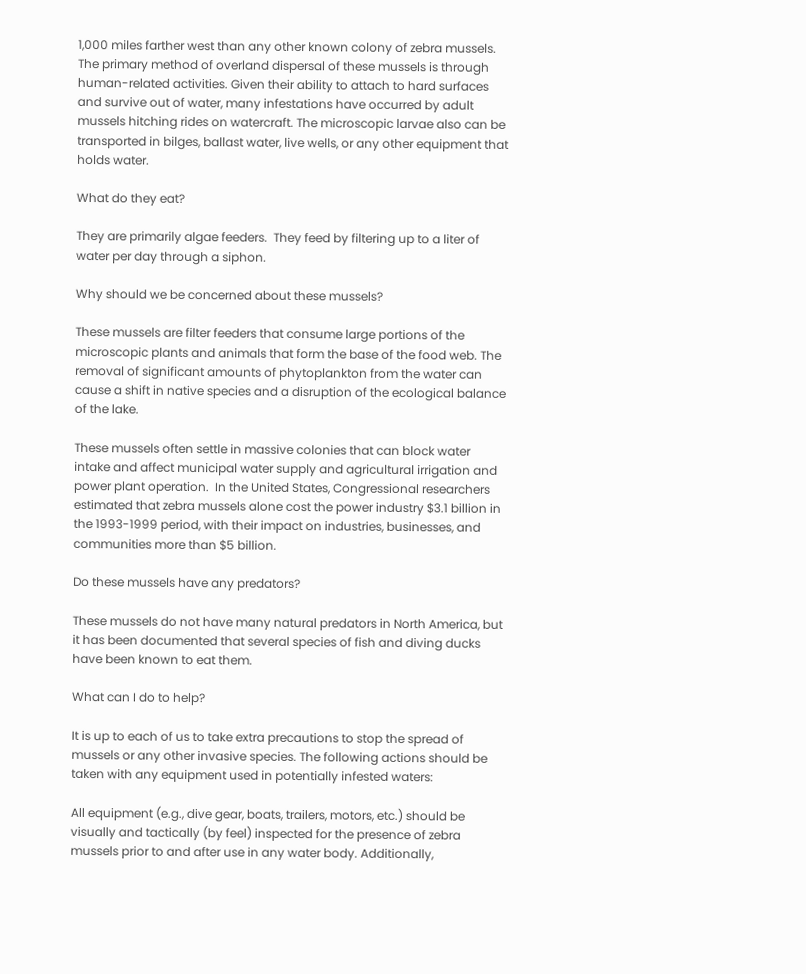1,000 miles farther west than any other known colony of zebra mussels.  The primary method of overland dispersal of these mussels is through human-related activities. Given their ability to attach to hard surfaces and survive out of water, many infestations have occurred by adult mussels hitching rides on watercraft. The microscopic larvae also can be transported in bilges, ballast water, live wells, or any other equipment that holds water.

What do they eat?

They are primarily algae feeders.  They feed by filtering up to a liter of water per day through a siphon.

Why should we be concerned about these mussels?

These mussels are filter feeders that consume large portions of the microscopic plants and animals that form the base of the food web. The removal of significant amounts of phytoplankton from the water can cause a shift in native species and a disruption of the ecological balance of the lake.

These mussels often settle in massive colonies that can block water intake and affect municipal water supply and agricultural irrigation and power plant operation.  In the United States, Congressional researchers estimated that zebra mussels alone cost the power industry $3.1 billion in the 1993-1999 period, with their impact on industries, businesses, and communities more than $5 billion.

Do these mussels have any predators?

These mussels do not have many natural predators in North America, but it has been documented that several species of fish and diving ducks have been known to eat them.

What can I do to help?

It is up to each of us to take extra precautions to stop the spread of mussels or any other invasive species. The following actions should be taken with any equipment used in potentially infested waters:

All equipment (e.g., dive gear, boats, trailers, motors, etc.) should be visually and tactically (by feel) inspected for the presence of zebra mussels prior to and after use in any water body. Additionally,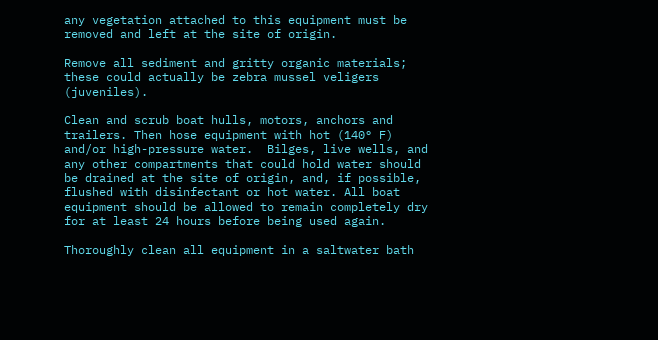any vegetation attached to this equipment must be removed and left at the site of origin.

Remove all sediment and gritty organic materials; these could actually be zebra mussel veligers (juveniles).

Clean and scrub boat hulls, motors, anchors and trailers. Then hose equipment with hot (140° F) and/or high-pressure water.  Bilges, live wells, and any other compartments that could hold water should be drained at the site of origin, and, if possible, flushed with disinfectant or hot water. All boat equipment should be allowed to remain completely dry for at least 24 hours before being used again.

Thoroughly clean all equipment in a saltwater bath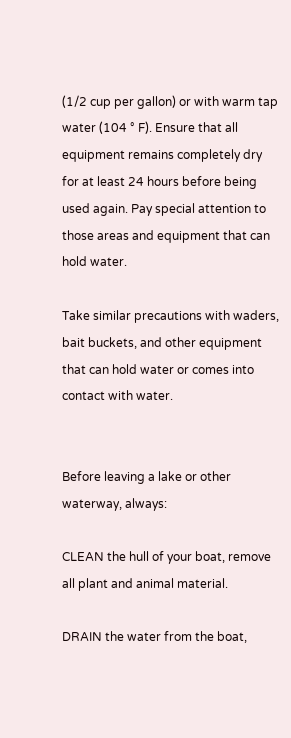(1/2 cup per gallon) or with warm tap water (104 ° F). Ensure that all equipment remains completely dry for at least 24 hours before being used again. Pay special attention to those areas and equipment that can hold water.

Take similar precautions with waders, bait buckets, and other equipment that can hold water or comes into contact with water.


Before leaving a lake or other waterway, always:

CLEAN the hull of your boat, remove all plant and animal material.

DRAIN the water from the boat,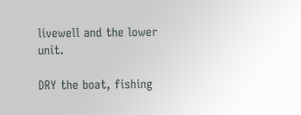livewell and the lower unit.

DRY the boat, fishing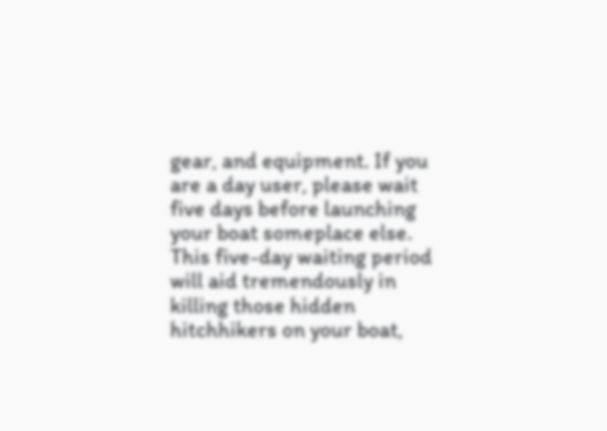gear, and equipment. If you are a day user, please wait five days before launching your boat someplace else. This five-day waiting period will aid tremendously in killing those hidden hitchhikers on your boat,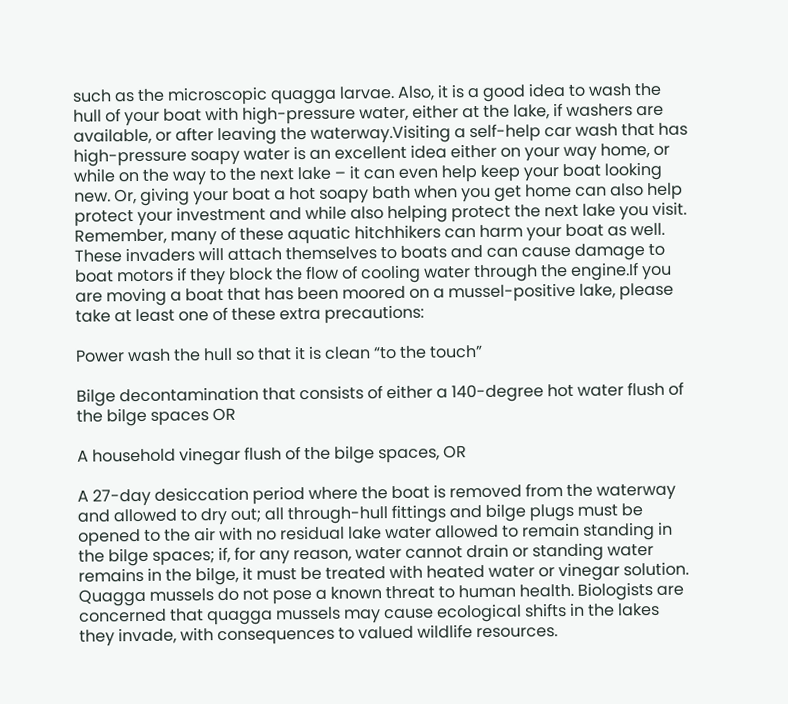such as the microscopic quagga larvae. Also, it is a good idea to wash the hull of your boat with high-pressure water, either at the lake, if washers are available, or after leaving the waterway.Visiting a self-help car wash that has high-pressure soapy water is an excellent idea either on your way home, or while on the way to the next lake – it can even help keep your boat looking new. Or, giving your boat a hot soapy bath when you get home can also help protect your investment and while also helping protect the next lake you visit. Remember, many of these aquatic hitchhikers can harm your boat as well. These invaders will attach themselves to boats and can cause damage to boat motors if they block the flow of cooling water through the engine.If you are moving a boat that has been moored on a mussel-positive lake, please take at least one of these extra precautions:

Power wash the hull so that it is clean “to the touch”

Bilge decontamination that consists of either a 140-degree hot water flush of the bilge spaces OR

A household vinegar flush of the bilge spaces, OR

A 27-day desiccation period where the boat is removed from the waterway and allowed to dry out; all through-hull fittings and bilge plugs must be opened to the air with no residual lake water allowed to remain standing in the bilge spaces; if, for any reason, water cannot drain or standing water remains in the bilge, it must be treated with heated water or vinegar solution. Quagga mussels do not pose a known threat to human health. Biologists are concerned that quagga mussels may cause ecological shifts in the lakes they invade, with consequences to valued wildlife resources.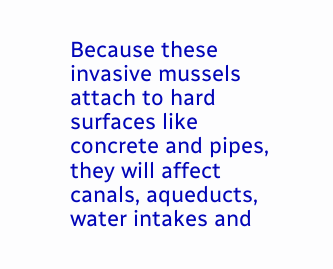Because these invasive mussels attach to hard surfaces like concrete and pipes, they will affect canals, aqueducts, water intakes and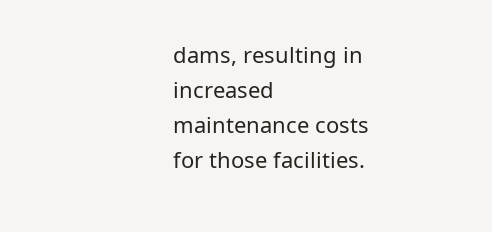dams, resulting in increased maintenance costs for those facilities.